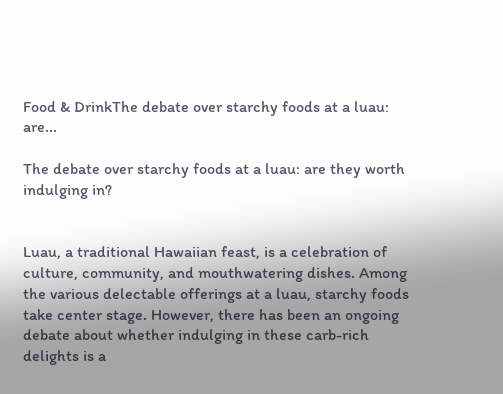Food & DrinkThe debate over starchy foods at a luau: are...

The debate over starchy foods at a luau: are they worth indulging in?


Luau, a traditional Hawaiian feast, is a celebration of culture, community, and mouthwatering dishes. Among the various delectable offerings at a luau, starchy foods take center stage. However, there has been an ongoing debate about whether indulging in these carb-rich delights is a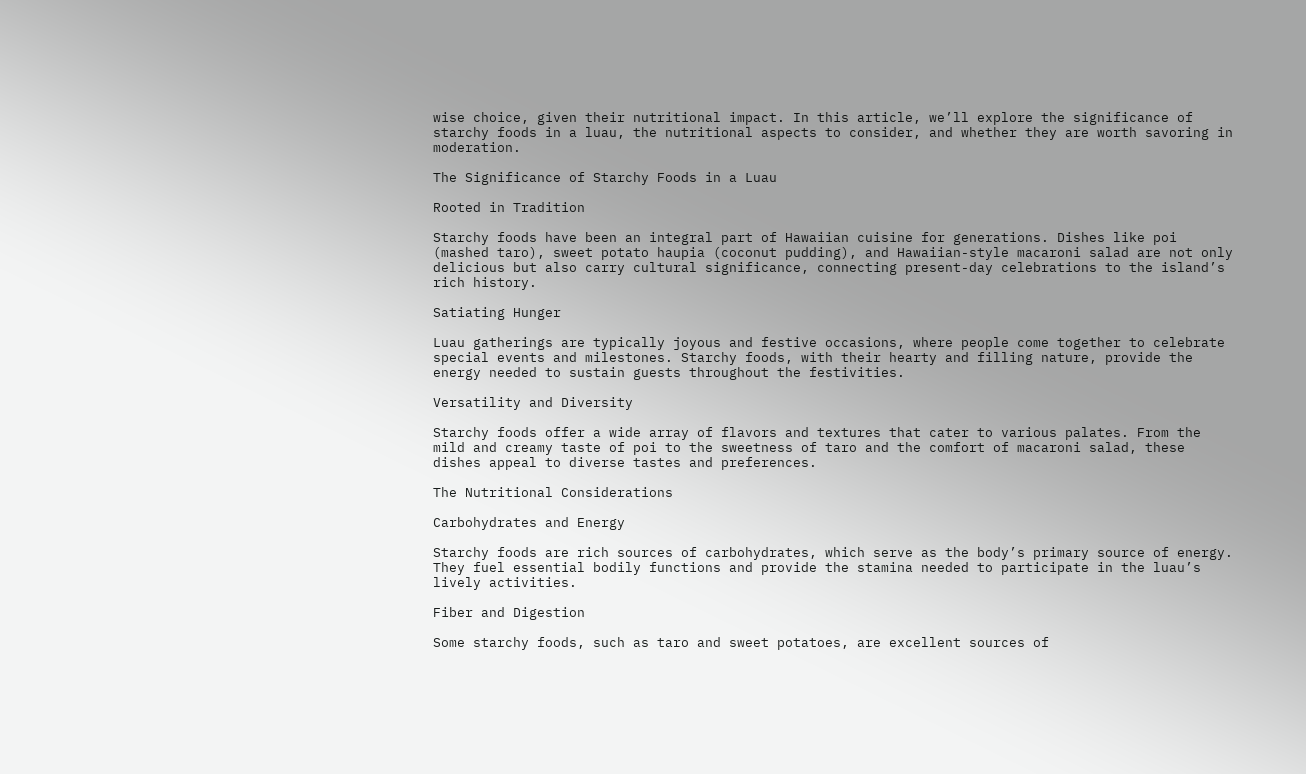wise choice, given their nutritional impact. In this article, we’ll explore the significance of starchy foods in a luau, the nutritional aspects to consider, and whether they are worth savoring in moderation.

The Significance of Starchy Foods in a Luau

Rooted in Tradition

Starchy foods have been an integral part of Hawaiian cuisine for generations. Dishes like poi (mashed taro), sweet potato haupia (coconut pudding), and Hawaiian-style macaroni salad are not only delicious but also carry cultural significance, connecting present-day celebrations to the island’s rich history.

Satiating Hunger

Luau gatherings are typically joyous and festive occasions, where people come together to celebrate special events and milestones. Starchy foods, with their hearty and filling nature, provide the energy needed to sustain guests throughout the festivities.

Versatility and Diversity

Starchy foods offer a wide array of flavors and textures that cater to various palates. From the mild and creamy taste of poi to the sweetness of taro and the comfort of macaroni salad, these dishes appeal to diverse tastes and preferences.

The Nutritional Considerations

Carbohydrates and Energy

Starchy foods are rich sources of carbohydrates, which serve as the body’s primary source of energy. They fuel essential bodily functions and provide the stamina needed to participate in the luau’s lively activities.

Fiber and Digestion

Some starchy foods, such as taro and sweet potatoes, are excellent sources of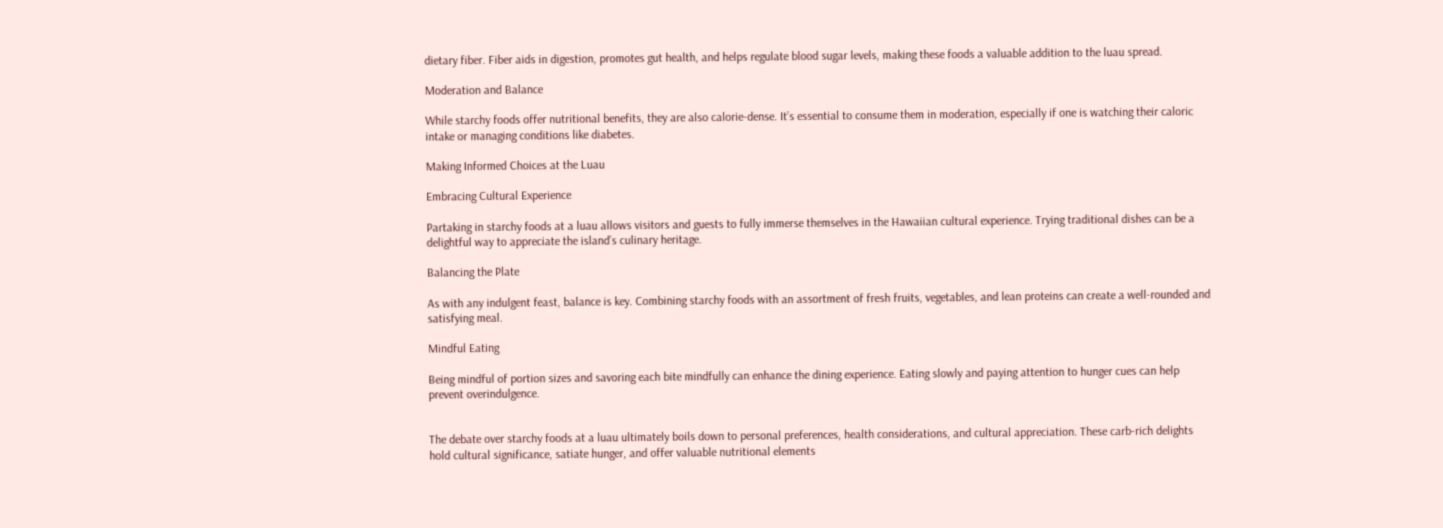dietary fiber. Fiber aids in digestion, promotes gut health, and helps regulate blood sugar levels, making these foods a valuable addition to the luau spread.

Moderation and Balance

While starchy foods offer nutritional benefits, they are also calorie-dense. It’s essential to consume them in moderation, especially if one is watching their caloric intake or managing conditions like diabetes.

Making Informed Choices at the Luau

Embracing Cultural Experience

Partaking in starchy foods at a luau allows visitors and guests to fully immerse themselves in the Hawaiian cultural experience. Trying traditional dishes can be a delightful way to appreciate the island’s culinary heritage.

Balancing the Plate

As with any indulgent feast, balance is key. Combining starchy foods with an assortment of fresh fruits, vegetables, and lean proteins can create a well-rounded and satisfying meal.

Mindful Eating

Being mindful of portion sizes and savoring each bite mindfully can enhance the dining experience. Eating slowly and paying attention to hunger cues can help prevent overindulgence.


The debate over starchy foods at a luau ultimately boils down to personal preferences, health considerations, and cultural appreciation. These carb-rich delights hold cultural significance, satiate hunger, and offer valuable nutritional elements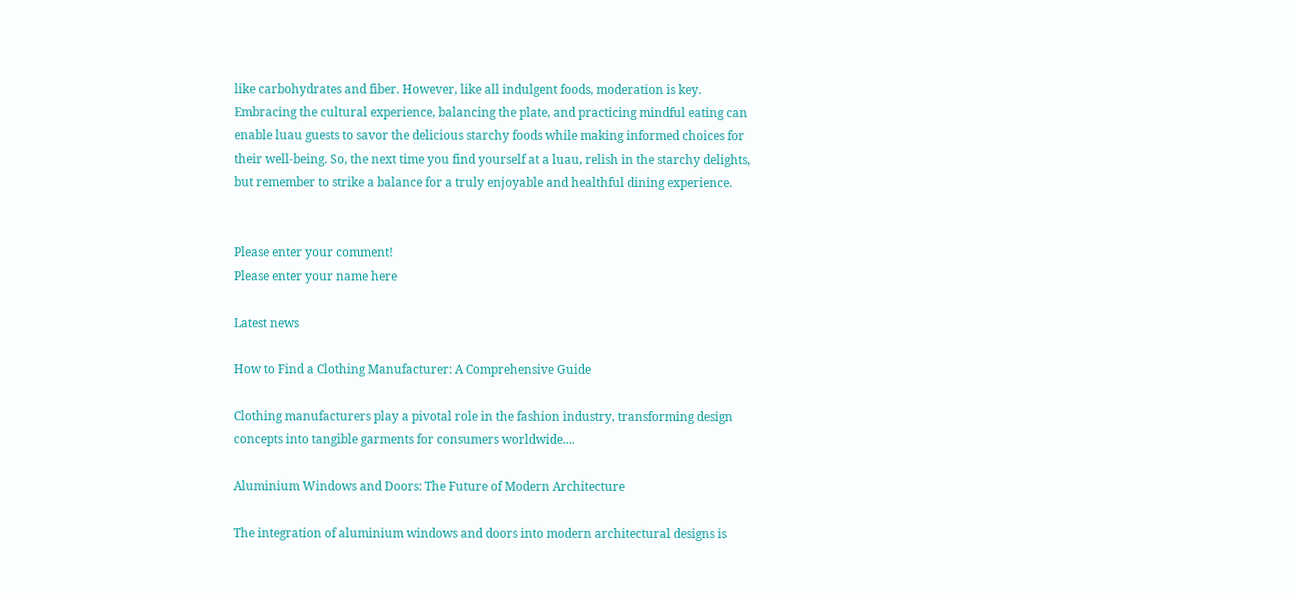like carbohydrates and fiber. However, like all indulgent foods, moderation is key. Embracing the cultural experience, balancing the plate, and practicing mindful eating can enable luau guests to savor the delicious starchy foods while making informed choices for their well-being. So, the next time you find yourself at a luau, relish in the starchy delights, but remember to strike a balance for a truly enjoyable and healthful dining experience.


Please enter your comment!
Please enter your name here

Latest news

How to Find a Clothing Manufacturer: A Comprehensive Guide

Clothing manufacturers play a pivotal role in the fashion industry, transforming design concepts into tangible garments for consumers worldwide....

Aluminium Windows and Doors: The Future of Modern Architecture

The integration of aluminium windows and doors into modern architectural designs is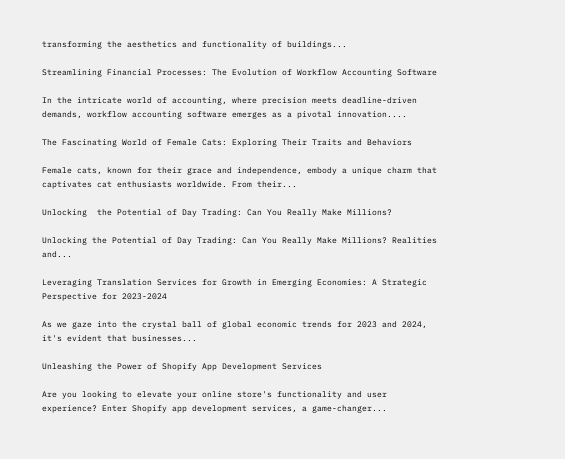transforming the aesthetics and functionality of buildings...

Streamlining Financial Processes: The Evolution of Workflow Accounting Software

In the intricate world of accounting, where precision meets deadline-driven demands, workflow accounting software emerges as a pivotal innovation....

The Fascinating World of Female Cats: Exploring Their Traits and Behaviors

Female cats, known for their grace and independence, embody a unique charm that captivates cat enthusiasts worldwide. From their...

Unlocking  the Potential of Day Trading: Can You Really Make Millions?

Unlocking the Potential of Day Trading: Can You Really Make Millions? Realities and...

Leveraging Translation Services for Growth in Emerging Economies: A Strategic Perspective for 2023-2024

As we gaze into the crystal ball of global economic trends for 2023 and 2024, it's evident that businesses...

Unleashing the Power of Shopify App Development Services

Are you looking to elevate your online store's functionality and user experience? Enter Shopify app development services, a game-changer...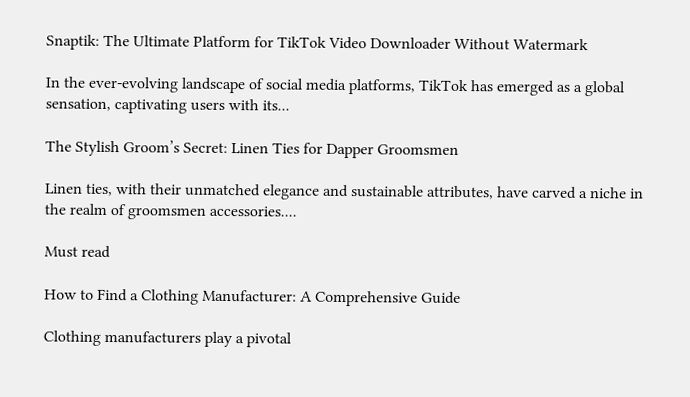Snaptik: The Ultimate Platform for TikTok Video Downloader Without Watermark

In the ever-evolving landscape of social media platforms, TikTok has emerged as a global sensation, captivating users with its...

The Stylish Groom’s Secret: Linen Ties for Dapper Groomsmen

Linen ties, with their unmatched elegance and sustainable attributes, have carved a niche in the realm of groomsmen accessories....

Must read

How to Find a Clothing Manufacturer: A Comprehensive Guide

Clothing manufacturers play a pivotal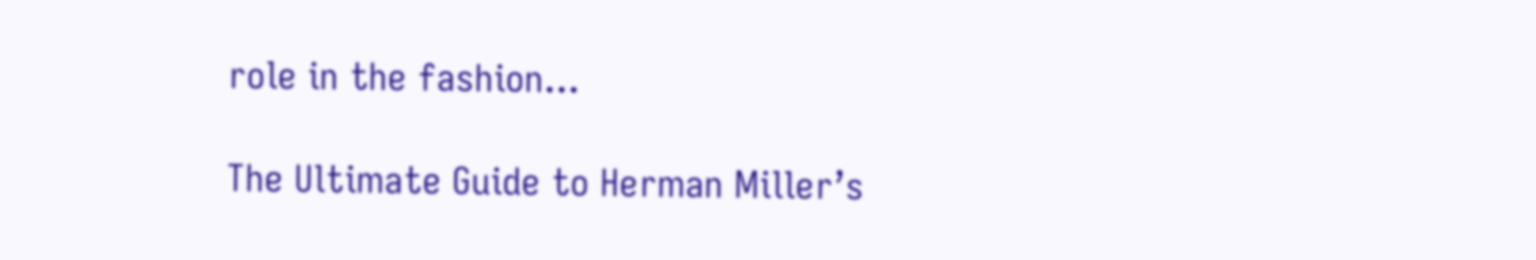role in the fashion...

The Ultimate Guide to Herman Miller’s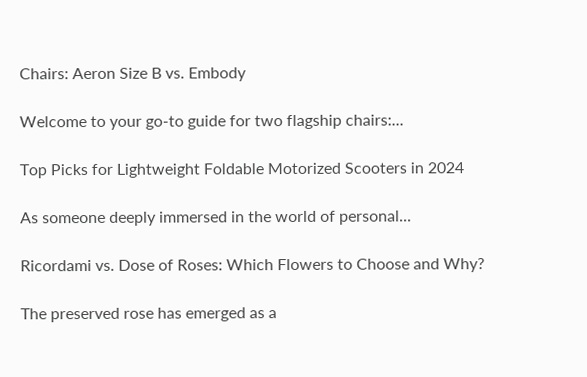Chairs: Aeron Size B vs. Embody

Welcome to your go-to guide for two flagship chairs:...

Top Picks for Lightweight Foldable Motorized Scooters in 2024

As someone deeply immersed in the world of personal...

Ricordami vs. Dose of Roses: Which Flowers to Choose and Why?

The preserved rose has emerged as a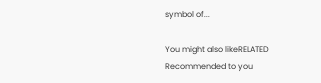symbol of...

You might also likeRELATED
Recommended to you